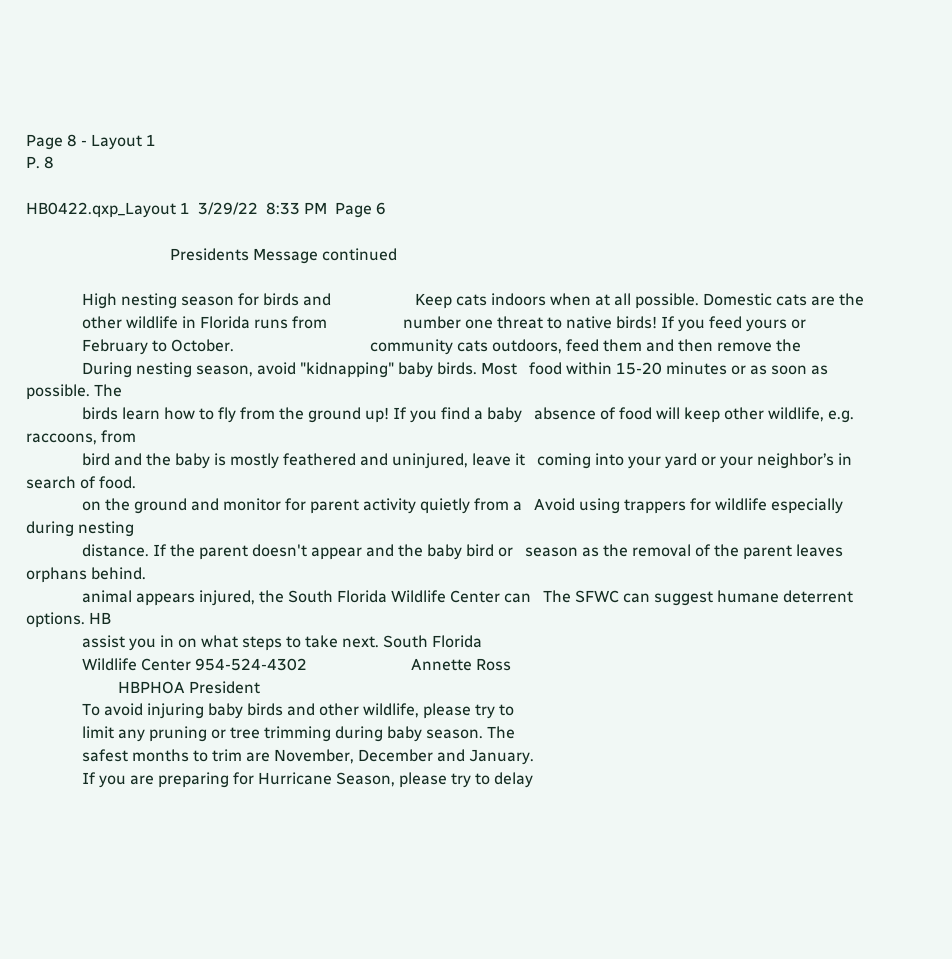Page 8 - Layout 1
P. 8

HB0422.qxp_Layout 1  3/29/22  8:33 PM  Page 6

                                    Presidents Message continued

              High nesting season for birds and                     Keep cats indoors when at all possible. Domestic cats are the
              other wildlife in Florida runs from                   number one threat to native birds! If you feed yours or
              February to October.                                  community cats outdoors, feed them and then remove the
              During nesting season, avoid "kidnapping" baby birds. Most   food within 15-20 minutes or as soon as possible. The
              birds learn how to fly from the ground up! If you find a baby   absence of food will keep other wildlife, e.g. raccoons, from
              bird and the baby is mostly feathered and uninjured, leave it   coming into your yard or your neighbor’s in search of food.
              on the ground and monitor for parent activity quietly from a   Avoid using trappers for wildlife especially during nesting
              distance. If the parent doesn't appear and the baby bird or   season as the removal of the parent leaves orphans behind.
              animal appears injured, the South Florida Wildlife Center can   The SFWC can suggest humane deterrent options. HB
              assist you in on what steps to take next. South Florida
              Wildlife Center 954-524-4302                          Annette Ross
                       HBPHOA President
              To avoid injuring baby birds and other wildlife, please try to
              limit any pruning or tree trimming during baby season. The
              safest months to trim are November, December and January.
              If you are preparing for Hurricane Season, please try to delay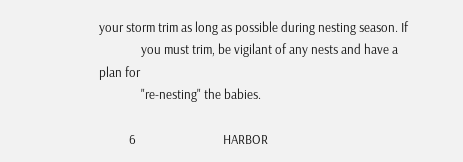your storm trim as long as possible during nesting season. If
              you must trim, be vigilant of any nests and have a plan for
              "re-nesting" the babies.

          6                             HARBOR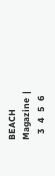BEACH Magazine  |
   3   4   5   6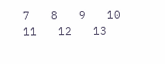7   8   9   10   11   12   13